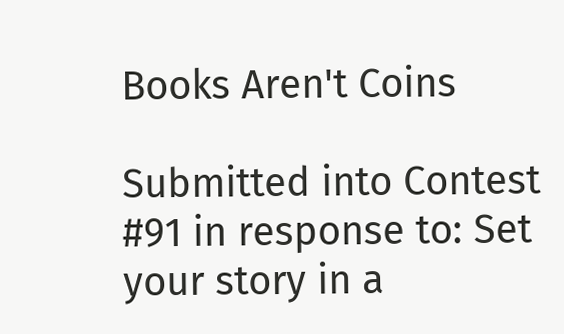Books Aren't Coins

Submitted into Contest #91 in response to: Set your story in a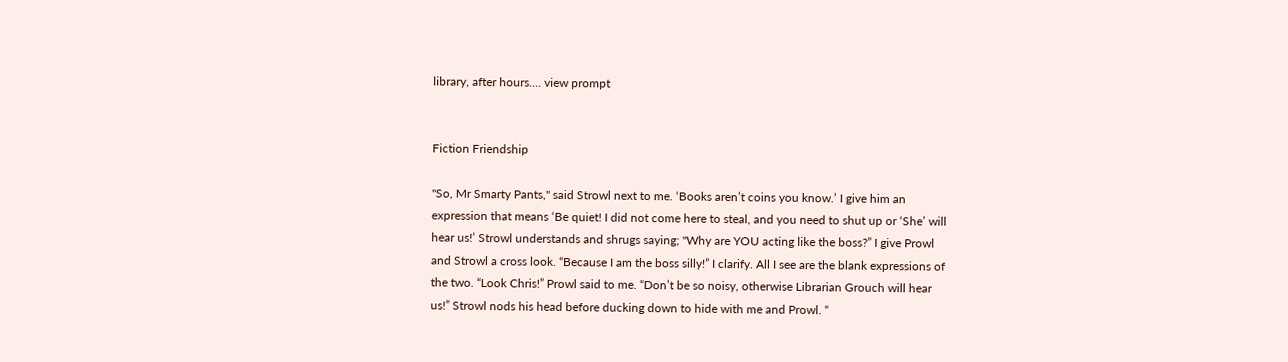library, after hours.... view prompt


Fiction Friendship

"So, Mr Smarty Pants," said Strowl next to me. ‘Books aren’t coins you know.’ I give him an expression that means ‘Be quiet! I did not come here to steal, and you need to shut up or ‘She’ will hear us!’ Strowl understands and shrugs saying; "Why are YOU acting like the boss?” I give Prowl and Strowl a cross look. “Because I am the boss silly!” I clarify. All I see are the blank expressions of the two. “Look Chris!” Prowl said to me. “Don’t be so noisy, otherwise Librarian Grouch will hear us!” Strowl nods his head before ducking down to hide with me and Prowl. “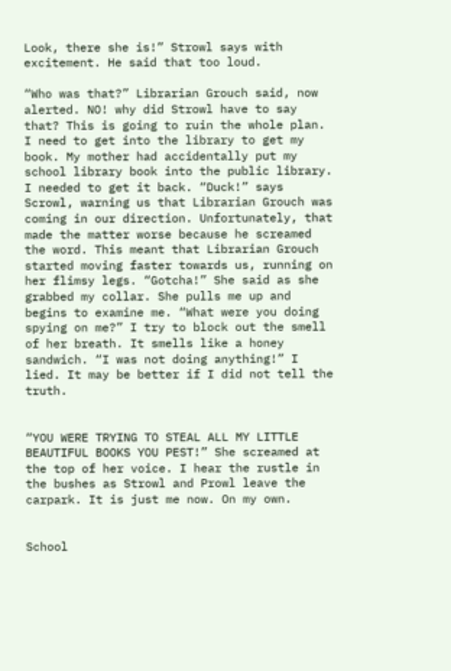Look, there she is!” Strowl says with excitement. He said that too loud.

“Who was that?” Librarian Grouch said, now alerted. NO! why did Strowl have to say that? This is going to ruin the whole plan. I need to get into the library to get my book. My mother had accidentally put my school library book into the public library. I needed to get it back. “Duck!” says Scrowl, warning us that Librarian Grouch was coming in our direction. Unfortunately, that made the matter worse because he screamed the word. This meant that Librarian Grouch started moving faster towards us, running on her flimsy legs. “Gotcha!” She said as she grabbed my collar. She pulls me up and begins to examine me. “What were you doing spying on me?” I try to block out the smell of her breath. It smells like a honey sandwich. “I was not doing anything!” I lied. It may be better if I did not tell the truth.


“YOU WERE TRYING TO STEAL ALL MY LITTLE BEAUTIFUL BOOKS YOU PEST!” She screamed at the top of her voice. I hear the rustle in the bushes as Strowl and Prowl leave the carpark. It is just me now. On my own.


School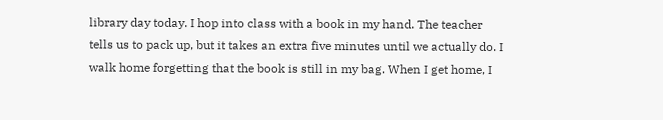library day today. I hop into class with a book in my hand. The teacher tells us to pack up, but it takes an extra five minutes until we actually do. I walk home forgetting that the book is still in my bag. When I get home, I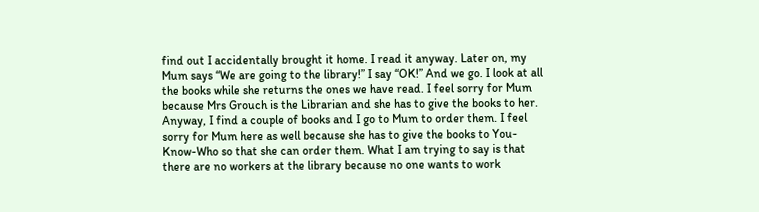find out I accidentally brought it home. I read it anyway. Later on, my Mum says “We are going to the library!” I say “OK!” And we go. I look at all the books while she returns the ones we have read. I feel sorry for Mum because Mrs Grouch is the Librarian and she has to give the books to her. Anyway, I find a couple of books and I go to Mum to order them. I feel sorry for Mum here as well because she has to give the books to You-Know-Who so that she can order them. What I am trying to say is that there are no workers at the library because no one wants to work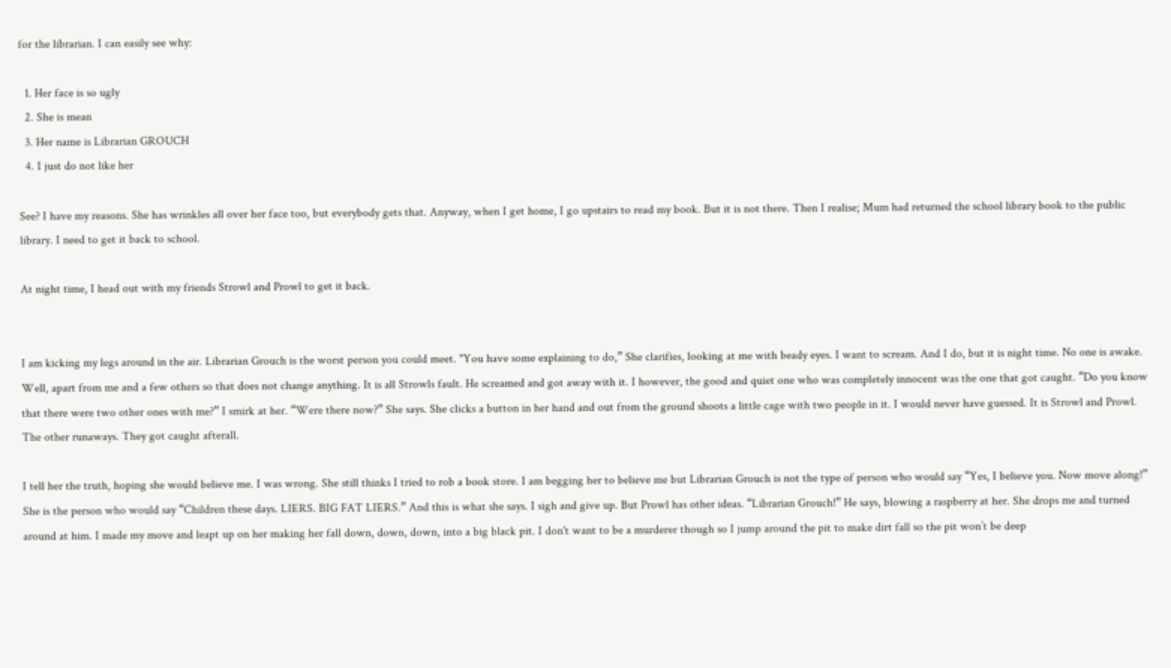for the librarian. I can easily see why:

  1. Her face is so ugly
  2. She is mean
  3. Her name is Librarian GROUCH
  4. I just do not like her

See? I have my reasons. She has wrinkles all over her face too, but everybody gets that. Anyway, when I get home, I go upstairs to read my book. But it is not there. Then I realise; Mum had returned the school library book to the public library. I need to get it back to school.

At night time, I head out with my friends Strowl and Prowl to get it back.


I am kicking my legs around in the air. Librarian Grouch is the worst person you could meet. "You have some explaining to do,” She clarifies, looking at me with beady eyes. I want to scream. And I do, but it is night time. No one is awake. Well, apart from me and a few others so that does not change anything. It is all Strowls fault. He screamed and got away with it. I however, the good and quiet one who was completely innocent was the one that got caught. “Do you know that there were two other ones with me?” I smirk at her. “Were there now?” She says. She clicks a button in her hand and out from the ground shoots a little cage with two people in it. I would never have guessed. It is Strowl and Prowl. The other runaways. They got caught afterall.

I tell her the truth, hoping she would believe me. I was wrong. She still thinks I tried to rob a book store. I am begging her to believe me but Librarian Grouch is not the type of person who would say “Yes, I believe you. Now move along!” She is the person who would say “Children these days. LIERS. BIG FAT LIERS.” And this is what she says. I sigh and give up. But Prowl has other ideas. “Librarian Grouch!” He says, blowing a raspberry at her. She drops me and turned around at him. I made my move and leapt up on her making her fall down, down, down, into a big black pit. I don't want to be a murderer though so I jump around the pit to make dirt fall so the pit won’t be deep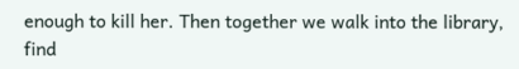enough to kill her. Then together we walk into the library, find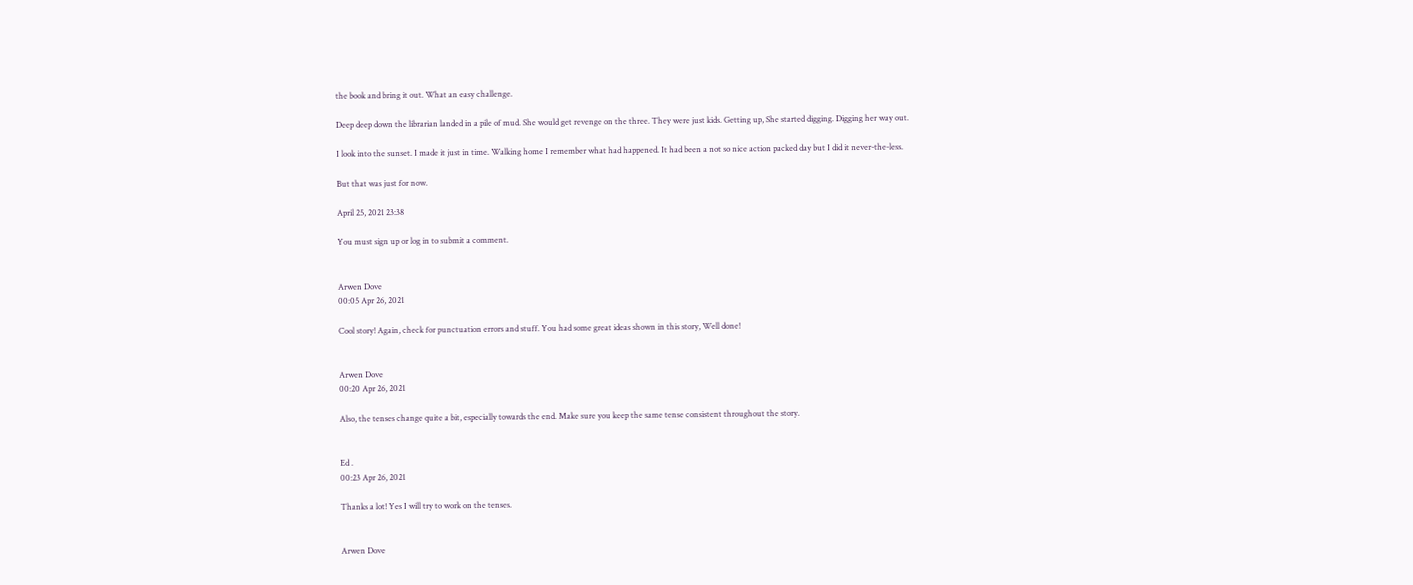the book and bring it out. What an easy challenge.

Deep deep down the librarian landed in a pile of mud. She would get revenge on the three. They were just kids. Getting up, She started digging. Digging her way out.

I look into the sunset. I made it just in time. Walking home I remember what had happened. It had been a not so nice action packed day but I did it never-the-less.

But that was just for now.

April 25, 2021 23:38

You must sign up or log in to submit a comment.


Arwen Dove
00:05 Apr 26, 2021

Cool story! Again, check for punctuation errors and stuff. You had some great ideas shown in this story, Well done!


Arwen Dove
00:20 Apr 26, 2021

Also, the tenses change quite a bit, especially towards the end. Make sure you keep the same tense consistent throughout the story.


Ed .
00:23 Apr 26, 2021

Thanks a lot! Yes I will try to work on the tenses.


Arwen Dove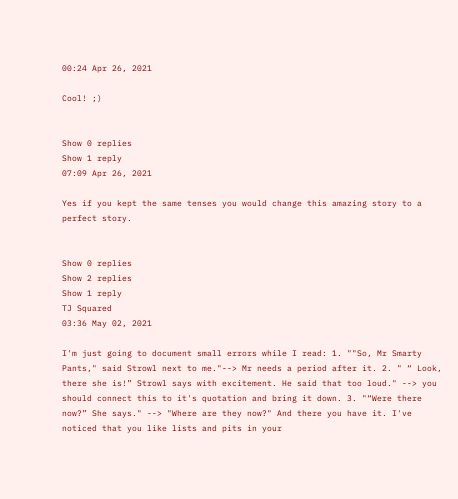00:24 Apr 26, 2021

Cool! ;)


Show 0 replies
Show 1 reply
07:09 Apr 26, 2021

Yes if you kept the same tenses you would change this amazing story to a perfect story.


Show 0 replies
Show 2 replies
Show 1 reply
TJ Squared
03:36 May 02, 2021

I'm just going to document small errors while I read: 1. ""So, Mr Smarty Pants," said Strowl next to me."--> Mr needs a period after it. 2. " “ Look, there she is!” Strowl says with excitement. He said that too loud." --> you should connect this to it's quotation and bring it down. 3. "“Were there now?” She says." --> "Where are they now?" And there you have it. I've noticed that you like lists and pits in your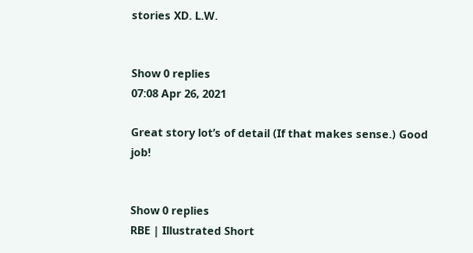stories XD. L.W.


Show 0 replies
07:08 Apr 26, 2021

Great story lot’s of detail (If that makes sense.) Good job!


Show 0 replies
RBE | Illustrated Short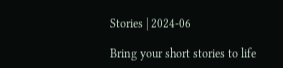Stories | 2024-06

Bring your short stories to life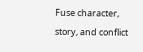Fuse character, story, and conflict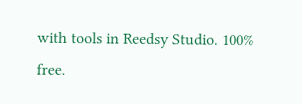with tools in Reedsy Studio. 100% free.